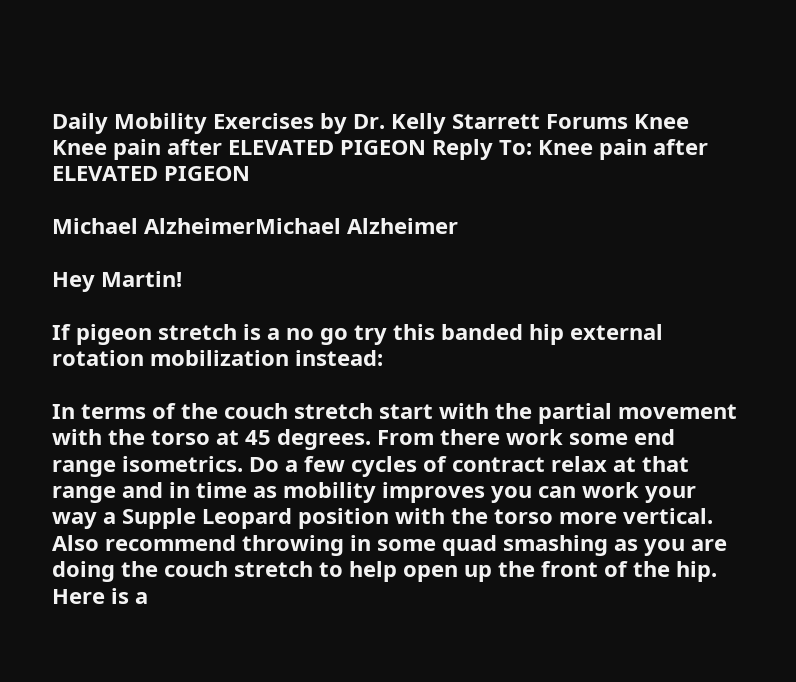Daily Mobility Exercises by Dr. Kelly Starrett Forums Knee Knee pain after ELEVATED PIGEON Reply To: Knee pain after ELEVATED PIGEON

Michael AlzheimerMichael Alzheimer

Hey Martin!

If pigeon stretch is a no go try this banded hip external rotation mobilization instead:

In terms of the couch stretch start with the partial movement with the torso at 45 degrees. From there work some end range isometrics. Do a few cycles of contract relax at that range and in time as mobility improves you can work your way a Supple Leopard position with the torso more vertical. Also recommend throwing in some quad smashing as you are doing the couch stretch to help open up the front of the hip. Here is a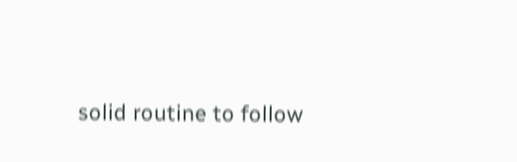solid routine to follow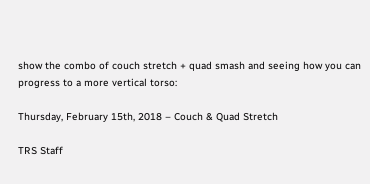show the combo of couch stretch + quad smash and seeing how you can progress to a more vertical torso:

Thursday, February 15th, 2018 – Couch & Quad Stretch

TRS Staff